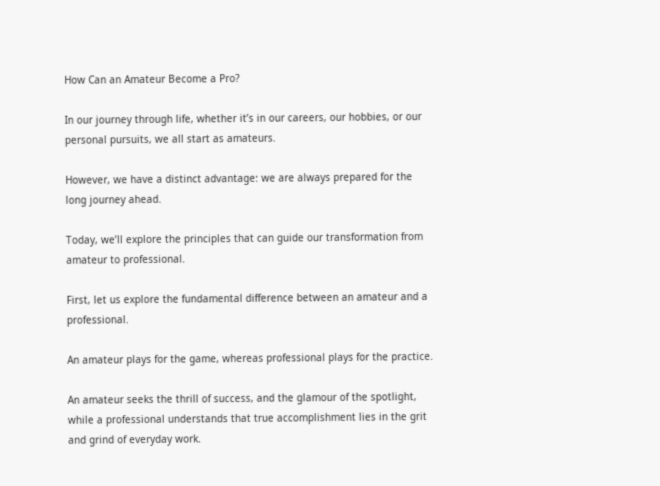How Can an Amateur Become a Pro?

In our journey through life, whether it’s in our careers, our hobbies, or our personal pursuits, we all start as amateurs.

However, we have a distinct advantage: we are always prepared for the long journey ahead.

Today, we’ll explore the principles that can guide our transformation from amateur to professional.

First, let us explore the fundamental difference between an amateur and a professional.

An amateur plays for the game, whereas professional plays for the practice.

An amateur seeks the thrill of success, and the glamour of the spotlight, while a professional understands that true accomplishment lies in the grit and grind of everyday work.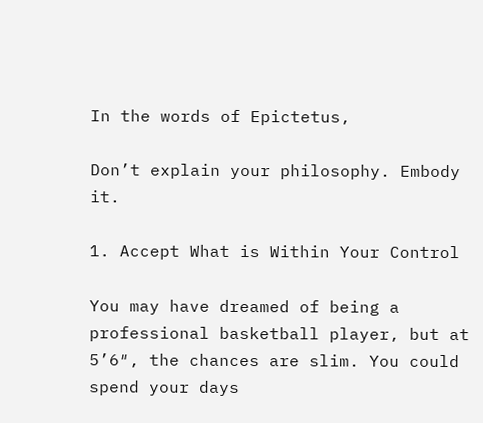In the words of Epictetus,

Don’t explain your philosophy. Embody it.

1. Accept What is Within Your Control

You may have dreamed of being a professional basketball player, but at 5’6″, the chances are slim. You could spend your days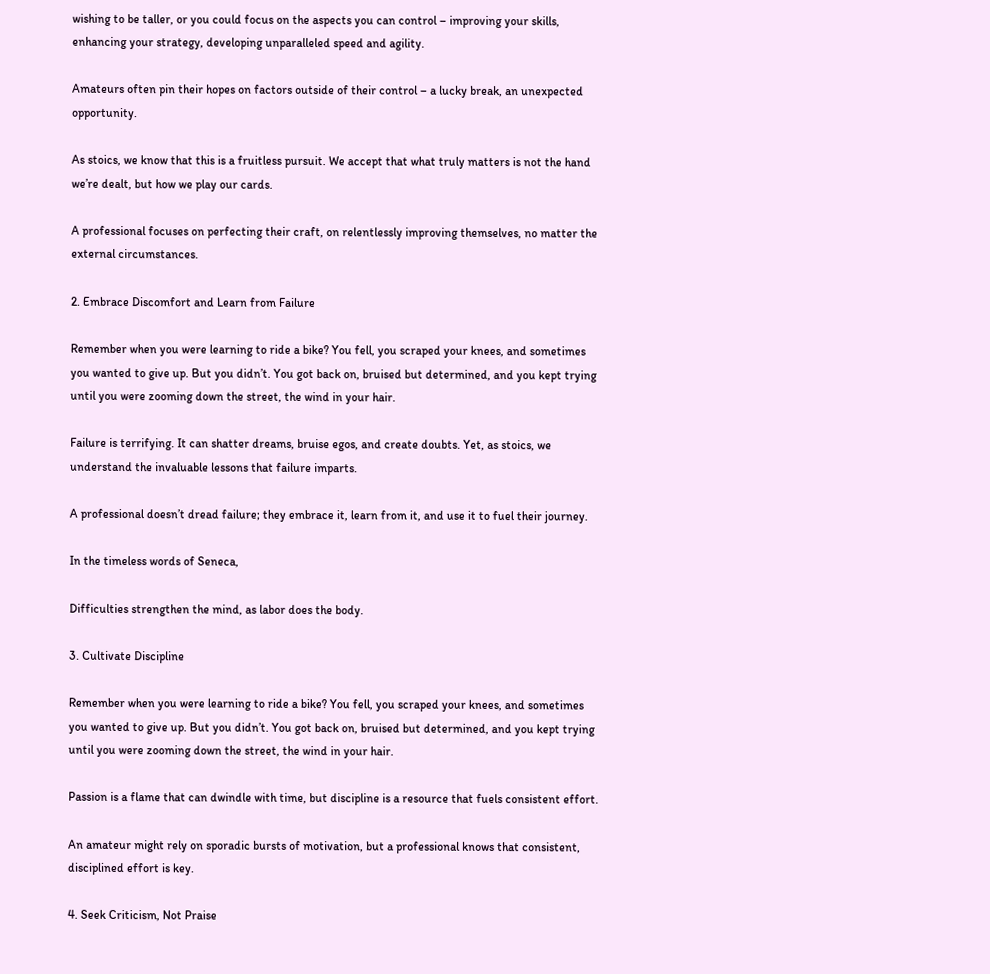wishing to be taller, or you could focus on the aspects you can control – improving your skills, enhancing your strategy, developing unparalleled speed and agility.

Amateurs often pin their hopes on factors outside of their control – a lucky break, an unexpected opportunity.

As stoics, we know that this is a fruitless pursuit. We accept that what truly matters is not the hand we’re dealt, but how we play our cards.

A professional focuses on perfecting their craft, on relentlessly improving themselves, no matter the external circumstances.

2. Embrace Discomfort and Learn from Failure

Remember when you were learning to ride a bike? You fell, you scraped your knees, and sometimes you wanted to give up. But you didn’t. You got back on, bruised but determined, and you kept trying until you were zooming down the street, the wind in your hair.

Failure is terrifying. It can shatter dreams, bruise egos, and create doubts. Yet, as stoics, we understand the invaluable lessons that failure imparts.

A professional doesn’t dread failure; they embrace it, learn from it, and use it to fuel their journey.

In the timeless words of Seneca,

Difficulties strengthen the mind, as labor does the body.

3. Cultivate Discipline

Remember when you were learning to ride a bike? You fell, you scraped your knees, and sometimes you wanted to give up. But you didn’t. You got back on, bruised but determined, and you kept trying until you were zooming down the street, the wind in your hair.

Passion is a flame that can dwindle with time, but discipline is a resource that fuels consistent effort.

An amateur might rely on sporadic bursts of motivation, but a professional knows that consistent, disciplined effort is key.

4. Seek Criticism, Not Praise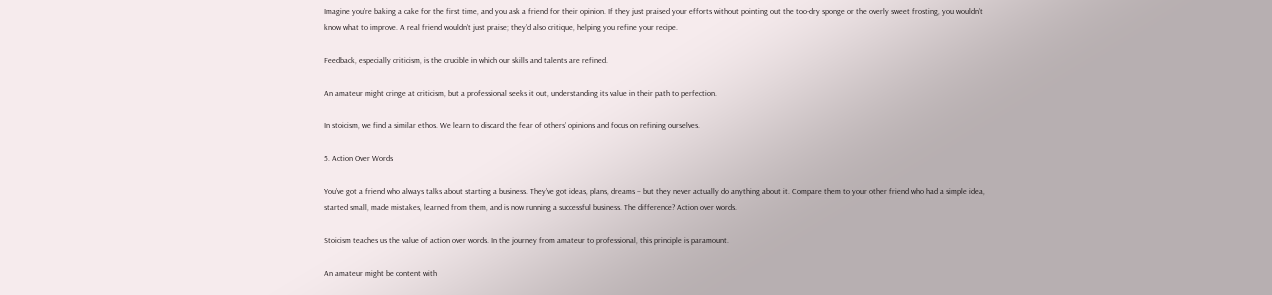Imagine you’re baking a cake for the first time, and you ask a friend for their opinion. If they just praised your efforts without pointing out the too-dry sponge or the overly sweet frosting, you wouldn’t know what to improve. A real friend wouldn’t just praise; they’d also critique, helping you refine your recipe.

Feedback, especially criticism, is the crucible in which our skills and talents are refined.

An amateur might cringe at criticism, but a professional seeks it out, understanding its value in their path to perfection.

In stoicism, we find a similar ethos. We learn to discard the fear of others’ opinions and focus on refining ourselves.

5. Action Over Words

You’ve got a friend who always talks about starting a business. They’ve got ideas, plans, dreams – but they never actually do anything about it. Compare them to your other friend who had a simple idea, started small, made mistakes, learned from them, and is now running a successful business. The difference? Action over words.

Stoicism teaches us the value of action over words. In the journey from amateur to professional, this principle is paramount.

An amateur might be content with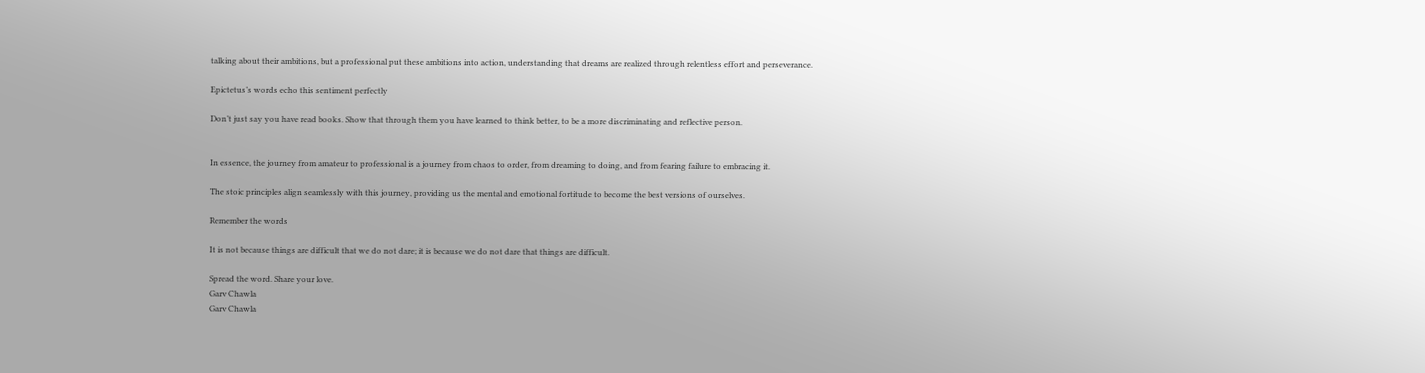talking about their ambitions, but a professional put these ambitions into action, understanding that dreams are realized through relentless effort and perseverance.

Epictetus’s words echo this sentiment perfectly

Don’t just say you have read books. Show that through them you have learned to think better, to be a more discriminating and reflective person.


In essence, the journey from amateur to professional is a journey from chaos to order, from dreaming to doing, and from fearing failure to embracing it.

The stoic principles align seamlessly with this journey, providing us the mental and emotional fortitude to become the best versions of ourselves.

Remember the words

It is not because things are difficult that we do not dare; it is because we do not dare that things are difficult.

Spread the word. Share your love.
Garv Chawla
Garv Chawla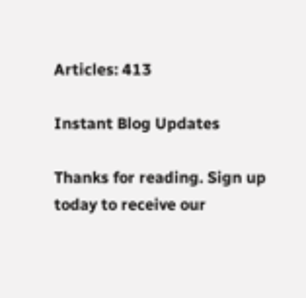Articles: 413

Instant Blog Updates

Thanks for reading. Sign up today to receive our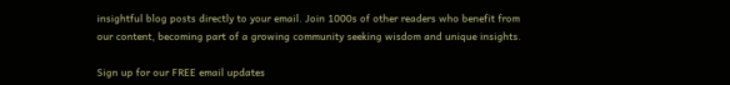insightful blog posts directly to your email. Join 1000s of other readers who benefit from our content, becoming part of a growing community seeking wisdom and unique insights.

Sign up for our FREE email updates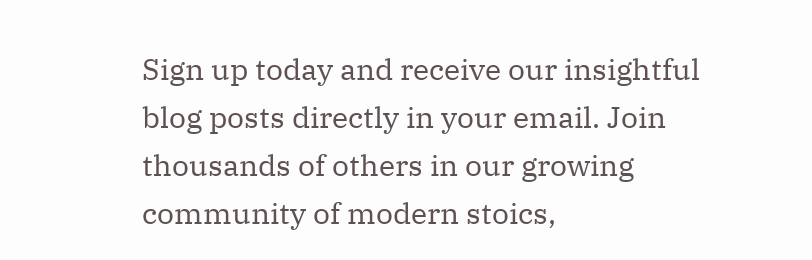Sign up today and receive our insightful blog posts directly in your email. Join thousands of others in our growing community of modern stoics,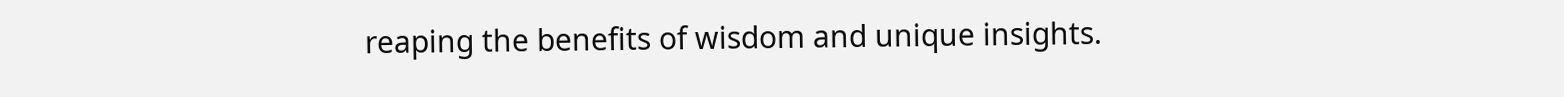reaping the benefits of wisdom and unique insights.